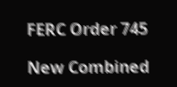FERC Order 745

New Combined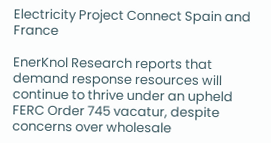Electricity Project Connect Spain and France

EnerKnol Research reports that demand response resources will continue to thrive under an upheld FERC Order 745 vacatur, despite concerns over wholesale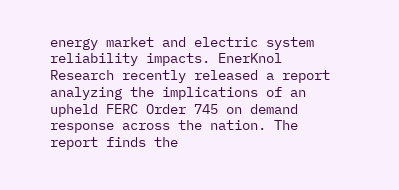energy market and electric system reliability impacts. EnerKnol Research recently released a report analyzing the implications of an upheld FERC Order 745 on demand response across the nation. The report finds the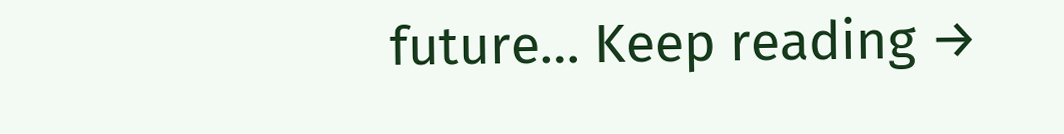future… Keep reading →